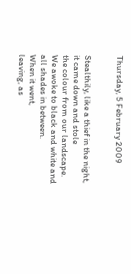Thursday, 5 February 2009


Stealthily, like a thief in the night,
it came down and stole
the colour from our landscape.
We awoke to black and white and
all shades in between.
When it went,
leaving, as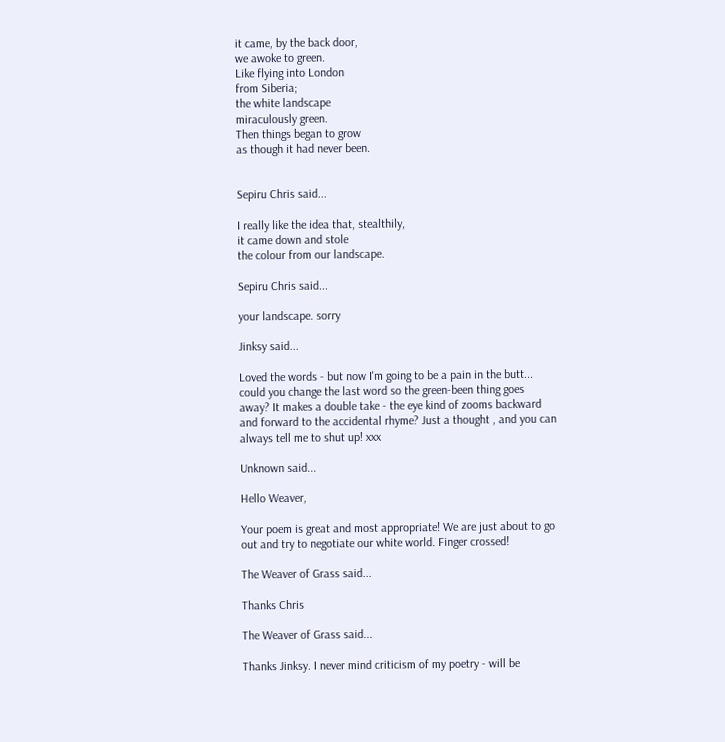it came, by the back door,
we awoke to green.
Like flying into London
from Siberia;
the white landscape
miraculously green.
Then things began to grow
as though it had never been.


Sepiru Chris said...

I really like the idea that, stealthily,
it came down and stole
the colour from our landscape.

Sepiru Chris said...

your landscape. sorry

Jinksy said...

Loved the words - but now I'm going to be a pain in the butt... could you change the last word so the green-been thing goes away? It makes a double take - the eye kind of zooms backward and forward to the accidental rhyme? Just a thought , and you can always tell me to shut up! xxx

Unknown said...

Hello Weaver,

Your poem is great and most appropriate! We are just about to go out and try to negotiate our white world. Finger crossed!

The Weaver of Grass said...

Thanks Chris

The Weaver of Grass said...

Thanks Jinksy. I never mind criticism of my poetry - will be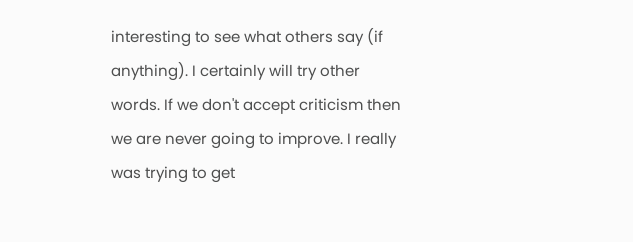interesting to see what others say (if anything). I certainly will try other words. If we don't accept criticism then we are never going to improve. I really was trying to get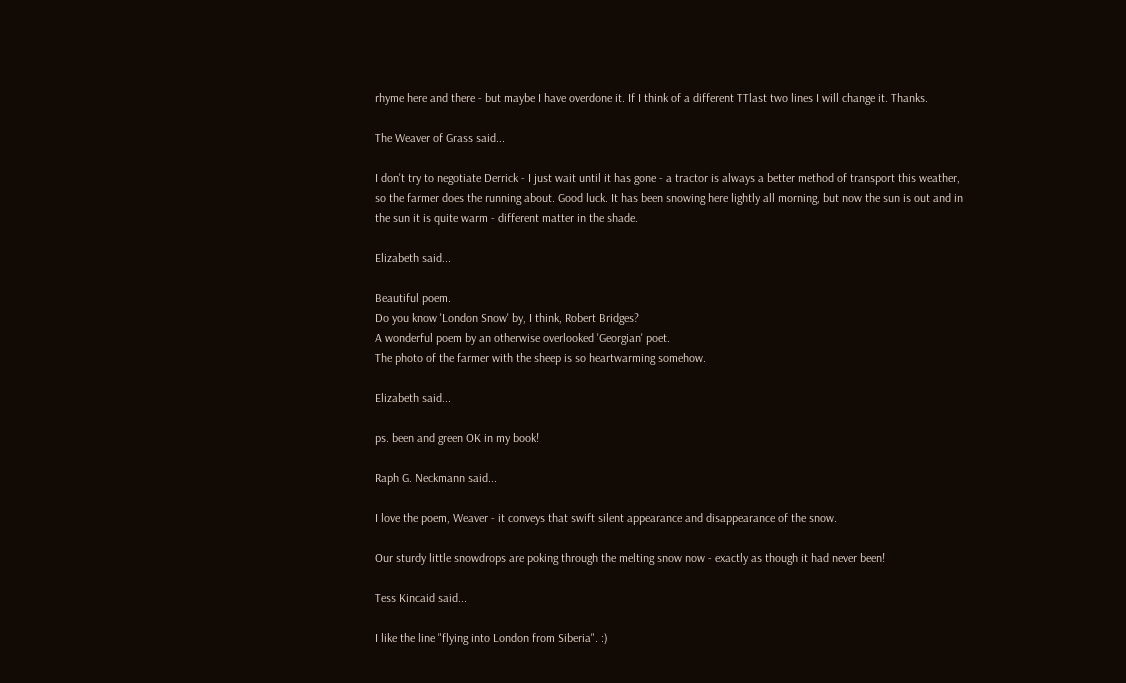rhyme here and there - but maybe I have overdone it. If I think of a different TTlast two lines I will change it. Thanks.

The Weaver of Grass said...

I don't try to negotiate Derrick - I just wait until it has gone - a tractor is always a better method of transport this weather, so the farmer does the running about. Good luck. It has been snowing here lightly all morning, but now the sun is out and in the sun it is quite warm - different matter in the shade.

Elizabeth said...

Beautiful poem.
Do you know 'London Snow' by, I think, Robert Bridges?
A wonderful poem by an otherwise overlooked 'Georgian' poet.
The photo of the farmer with the sheep is so heartwarming somehow.

Elizabeth said...

ps. been and green OK in my book!

Raph G. Neckmann said...

I love the poem, Weaver - it conveys that swift silent appearance and disappearance of the snow.

Our sturdy little snowdrops are poking through the melting snow now - exactly as though it had never been!

Tess Kincaid said...

I like the line "flying into London from Siberia". :)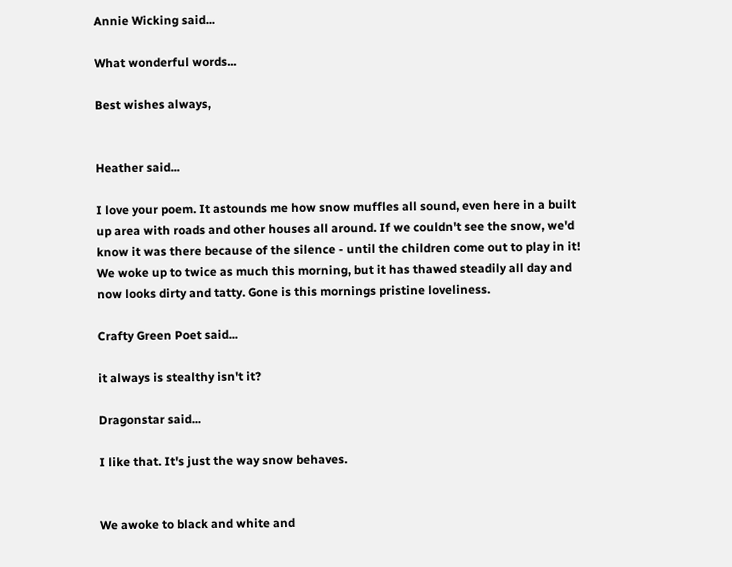Annie Wicking said...

What wonderful words...

Best wishes always,


Heather said...

I love your poem. It astounds me how snow muffles all sound, even here in a built up area with roads and other houses all around. If we couldn't see the snow, we'd know it was there because of the silence - until the children come out to play in it! We woke up to twice as much this morning, but it has thawed steadily all day and now looks dirty and tatty. Gone is this mornings pristine loveliness.

Crafty Green Poet said...

it always is stealthy isn't it?

Dragonstar said...

I like that. It's just the way snow behaves.


We awoke to black and white and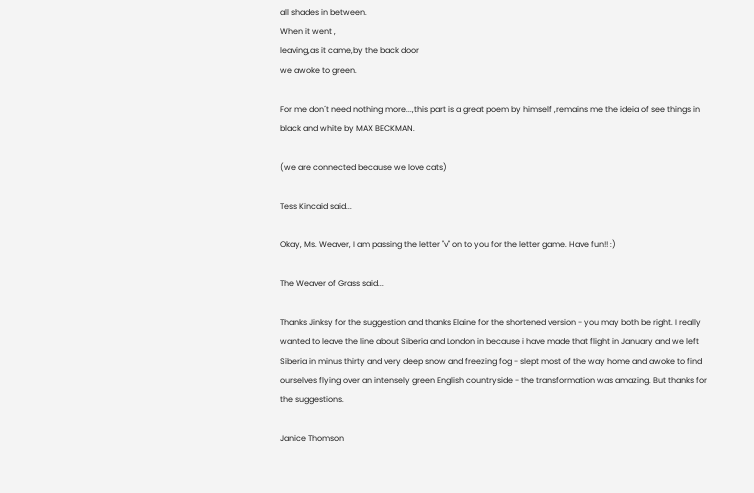all shades in between.
When it went ,
leaving,as it came,by the back door
we awoke to green.

For me don´t need nothing more...,this part is a great poem by himself ,remains me the ideia of see things in black and white by MAX BECKMAN.

(we are connected because we love cats)

Tess Kincaid said...

Okay, Ms. Weaver, I am passing the letter "v" on to you for the letter game. Have fun!! :)

The Weaver of Grass said...

Thanks Jinksy for the suggestion and thanks Elaine for the shortened version - you may both be right. I really wanted to leave the line about Siberia and London in because i have made that flight in January and we left Siberia in minus thirty and very deep snow and freezing fog - slept most of the way home and awoke to find ourselves flying over an intensely green English countryside - the transformation was amazing. But thanks for the suggestions.

Janice Thomson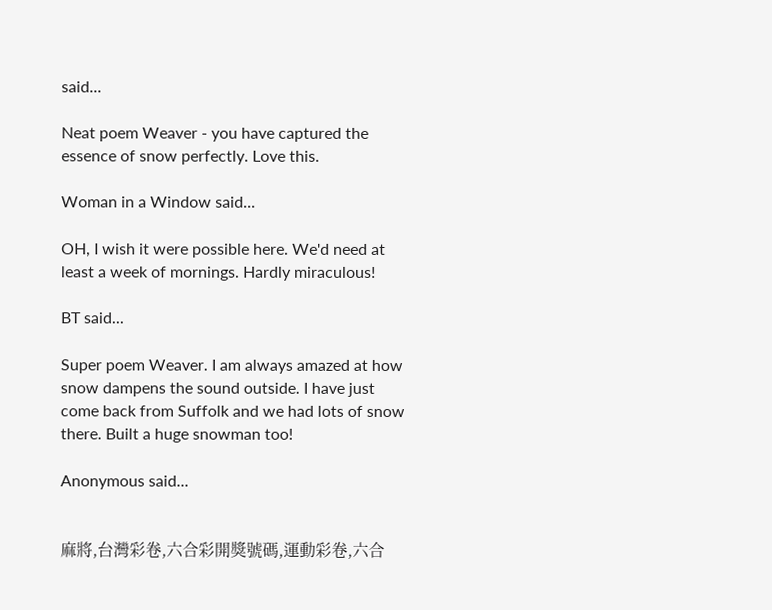said...

Neat poem Weaver - you have captured the essence of snow perfectly. Love this.

Woman in a Window said...

OH, I wish it were possible here. We'd need at least a week of mornings. Hardly miraculous!

BT said...

Super poem Weaver. I am always amazed at how snow dampens the sound outside. I have just come back from Suffolk and we had lots of snow there. Built a huge snowman too!

Anonymous said...


麻將,台灣彩卷,六合彩開獎號碼,運動彩卷,六合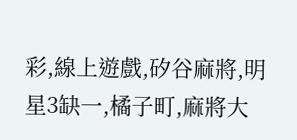彩,線上遊戲,矽谷麻將,明星3缺一,橘子町,麻將大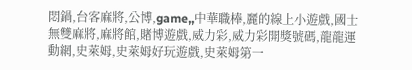悶鍋,台客麻將,公博,game,,中華職棒,麗的線上小遊戲,國士無雙麻將,麻將館,賭博遊戲,威力彩,威力彩開獎號碼,龍龍運動網,史萊姆,史萊姆好玩遊戲,史萊姆第一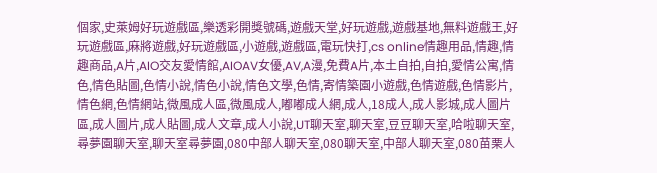個家,史萊姆好玩遊戲區,樂透彩開獎號碼,遊戲天堂,好玩遊戲,遊戲基地,無料遊戲王,好玩遊戲區,麻將遊戲,好玩遊戲區,小遊戲,遊戲區,電玩快打,cs online情趣用品,情趣,情趣商品,A片,AIO交友愛情館,AIOAV女優,AV,A漫,免費A片,本土自拍,自拍,愛情公寓,情色,情色貼圖,色情小說,情色小說,情色文學,色情,寄情築園小遊戲,色情遊戲,色情影片,情色網,色情網站,微風成人區,微風成人,嘟嘟成人網,成人,18成人,成人影城,成人圖片區,成人圖片,成人貼圖,成人文章,成人小說,UT聊天室,聊天室,豆豆聊天室,哈啦聊天室,尋夢園聊天室,聊天室尋夢園,080中部人聊天室,080聊天室,中部人聊天室,080苗栗人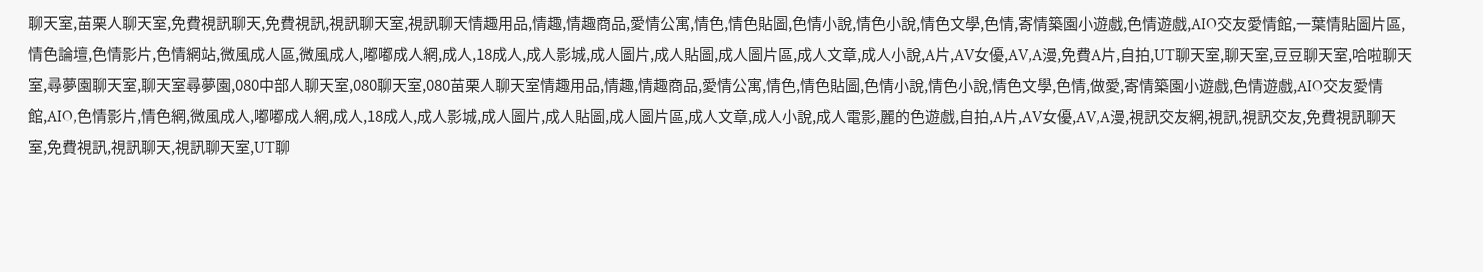聊天室,苗栗人聊天室,免費視訊聊天,免費視訊,視訊聊天室,視訊聊天情趣用品,情趣,情趣商品,愛情公寓,情色,情色貼圖,色情小說,情色小說,情色文學,色情,寄情築園小遊戲,色情遊戲,AIO交友愛情館,一葉情貼圖片區,情色論壇,色情影片,色情網站,微風成人區,微風成人,嘟嘟成人網,成人,18成人,成人影城,成人圖片,成人貼圖,成人圖片區,成人文章,成人小說,A片,AV女優,AV,A漫,免費A片,自拍,UT聊天室,聊天室,豆豆聊天室,哈啦聊天室,尋夢園聊天室,聊天室尋夢園,080中部人聊天室,080聊天室,080苗栗人聊天室情趣用品,情趣,情趣商品,愛情公寓,情色,情色貼圖,色情小說,情色小說,情色文學,色情,做愛,寄情築園小遊戲,色情遊戲,AIO交友愛情館,AIO,色情影片,情色網,微風成人,嘟嘟成人網,成人,18成人,成人影城,成人圖片,成人貼圖,成人圖片區,成人文章,成人小說,成人電影,麗的色遊戲,自拍,A片,AV女優,AV,A漫,視訊交友網,視訊,視訊交友,免費視訊聊天室,免費視訊,視訊聊天,視訊聊天室,UT聊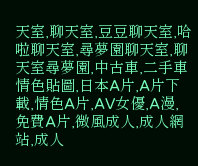天室,聊天室,豆豆聊天室,哈啦聊天室,尋夢園聊天室,聊天室尋夢園,中古車,二手車情色貼圖,日本A片,A片下載,情色A片,AV女優,A漫,免費A片,微風成人,成人網站,成人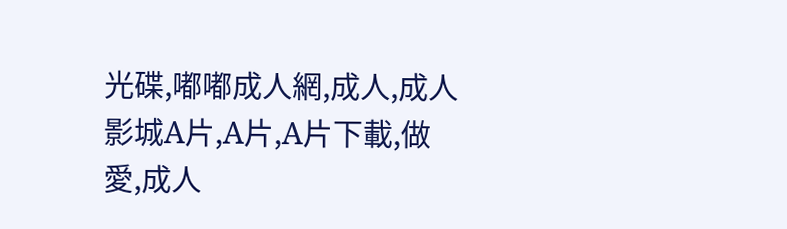光碟,嘟嘟成人網,成人,成人影城A片,A片,A片下載,做愛,成人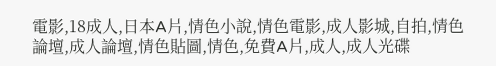電影,18成人,日本A片,情色小說,情色電影,成人影城,自拍,情色論壇,成人論壇,情色貼圖,情色,免費A片,成人,成人光碟